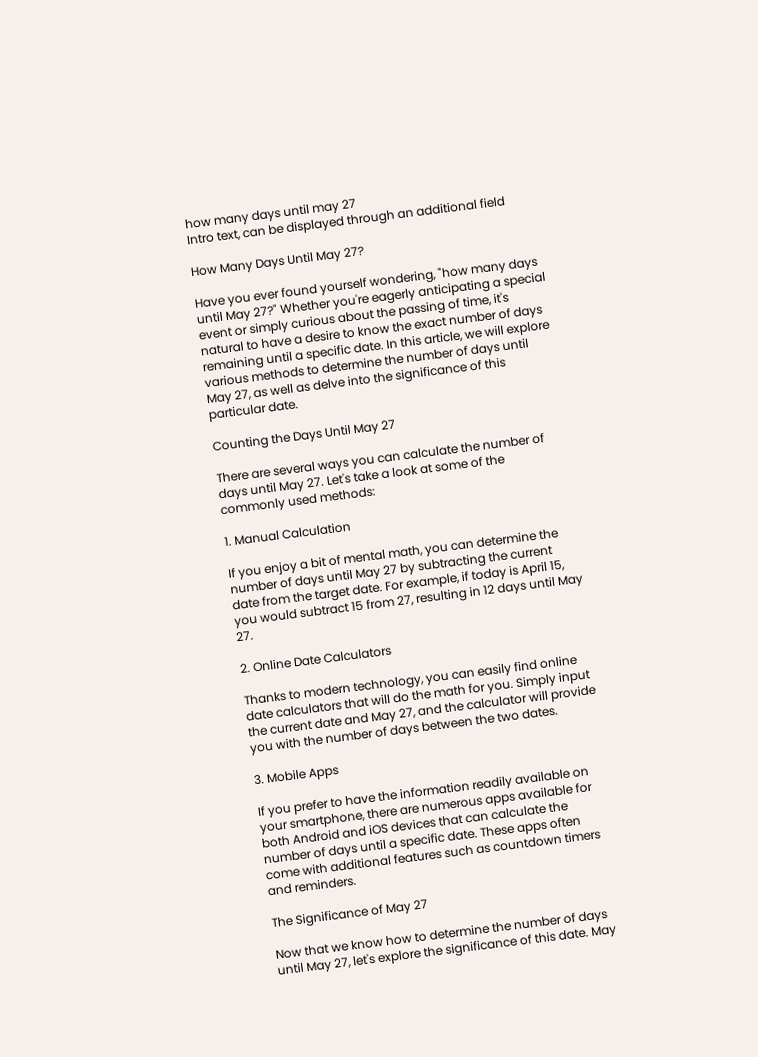how many days until may 27
Intro text, can be displayed through an additional field

How Many Days Until May 27?

Have you ever found yourself wondering, "how many days until May 27?" Whether you're eagerly anticipating a special event or simply curious about the passing of time, it's natural to have a desire to know the exact number of days remaining until a specific date. In this article, we will explore various methods to determine the number of days until May 27, as well as delve into the significance of this particular date.

Counting the Days Until May 27

There are several ways you can calculate the number of days until May 27. Let's take a look at some of the commonly used methods:

1. Manual Calculation

If you enjoy a bit of mental math, you can determine the number of days until May 27 by subtracting the current date from the target date. For example, if today is April 15, you would subtract 15 from 27, resulting in 12 days until May 27.

2. Online Date Calculators

Thanks to modern technology, you can easily find online date calculators that will do the math for you. Simply input the current date and May 27, and the calculator will provide you with the number of days between the two dates.

3. Mobile Apps

If you prefer to have the information readily available on your smartphone, there are numerous apps available for both Android and iOS devices that can calculate the number of days until a specific date. These apps often come with additional features such as countdown timers and reminders.

The Significance of May 27

Now that we know how to determine the number of days until May 27, let's explore the significance of this date. May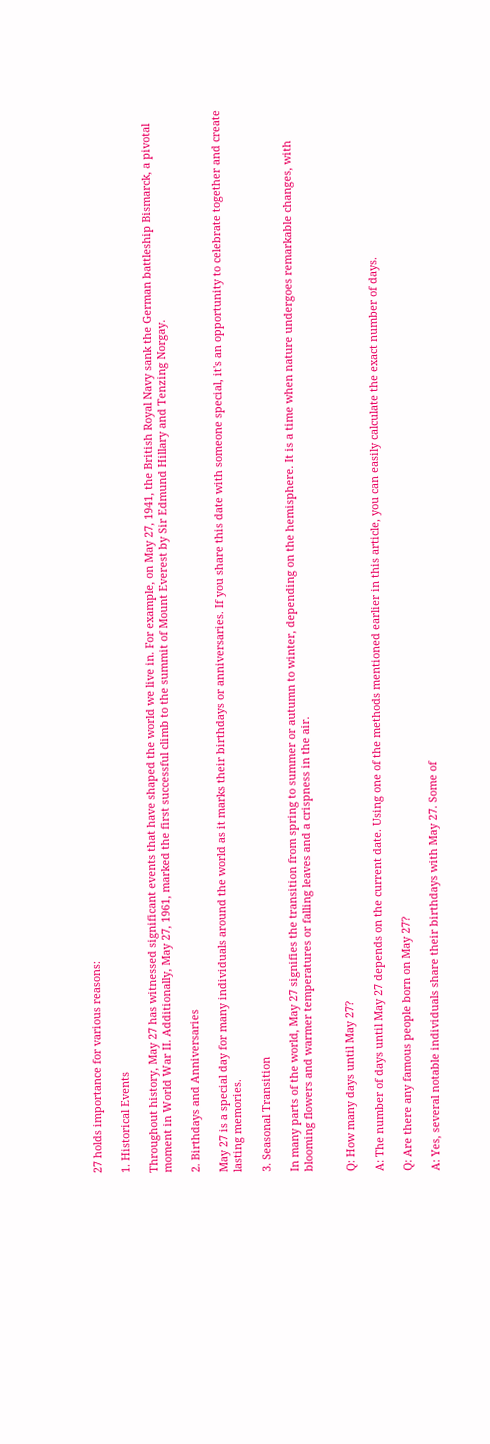27 holds importance for various reasons:

1. Historical Events

Throughout history, May 27 has witnessed significant events that have shaped the world we live in. For example, on May 27, 1941, the British Royal Navy sank the German battleship Bismarck, a pivotal moment in World War II. Additionally, May 27, 1961, marked the first successful climb to the summit of Mount Everest by Sir Edmund Hillary and Tenzing Norgay.

2. Birthdays and Anniversaries

May 27 is a special day for many individuals around the world as it marks their birthdays or anniversaries. If you share this date with someone special, it's an opportunity to celebrate together and create lasting memories.

3. Seasonal Transition

In many parts of the world, May 27 signifies the transition from spring to summer or autumn to winter, depending on the hemisphere. It is a time when nature undergoes remarkable changes, with blooming flowers and warmer temperatures or falling leaves and a crispness in the air.


Q: How many days until May 27?

A: The number of days until May 27 depends on the current date. Using one of the methods mentioned earlier in this article, you can easily calculate the exact number of days.

Q: Are there any famous people born on May 27?

A: Yes, several notable individuals share their birthdays with May 27. Some of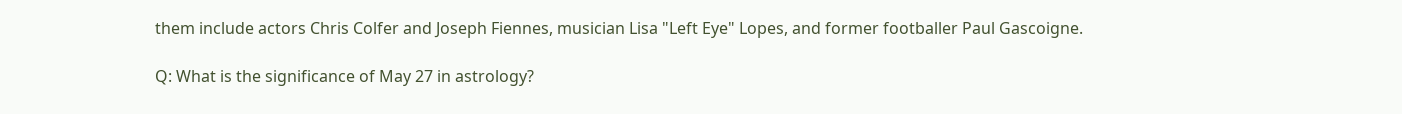them include actors Chris Colfer and Joseph Fiennes, musician Lisa "Left Eye" Lopes, and former footballer Paul Gascoigne.

Q: What is the significance of May 27 in astrology?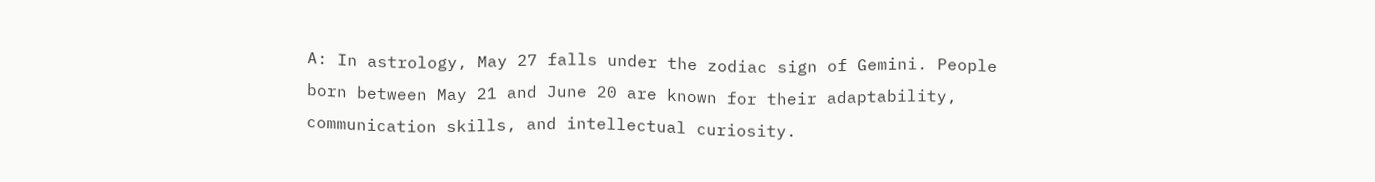A: In astrology, May 27 falls under the zodiac sign of Gemini. People born between May 21 and June 20 are known for their adaptability, communication skills, and intellectual curiosity.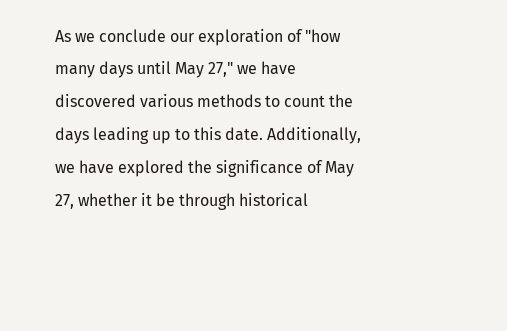As we conclude our exploration of "how many days until May 27," we have discovered various methods to count the days leading up to this date. Additionally, we have explored the significance of May 27, whether it be through historical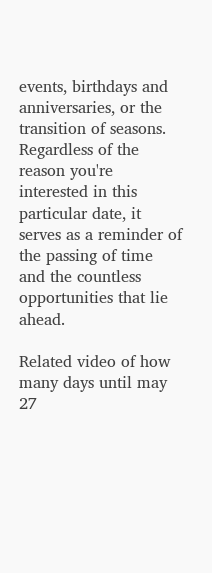events, birthdays and anniversaries, or the transition of seasons. Regardless of the reason you're interested in this particular date, it serves as a reminder of the passing of time and the countless opportunities that lie ahead.

Related video of how many days until may 27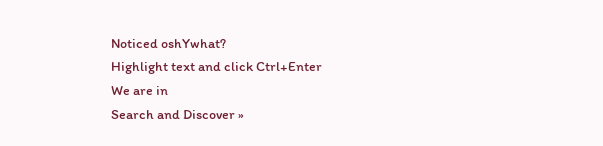Noticed oshYwhat?
Highlight text and click Ctrl+Enter
We are in
Search and Discover »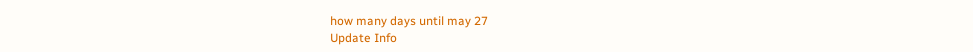how many days until may 27
Update Info